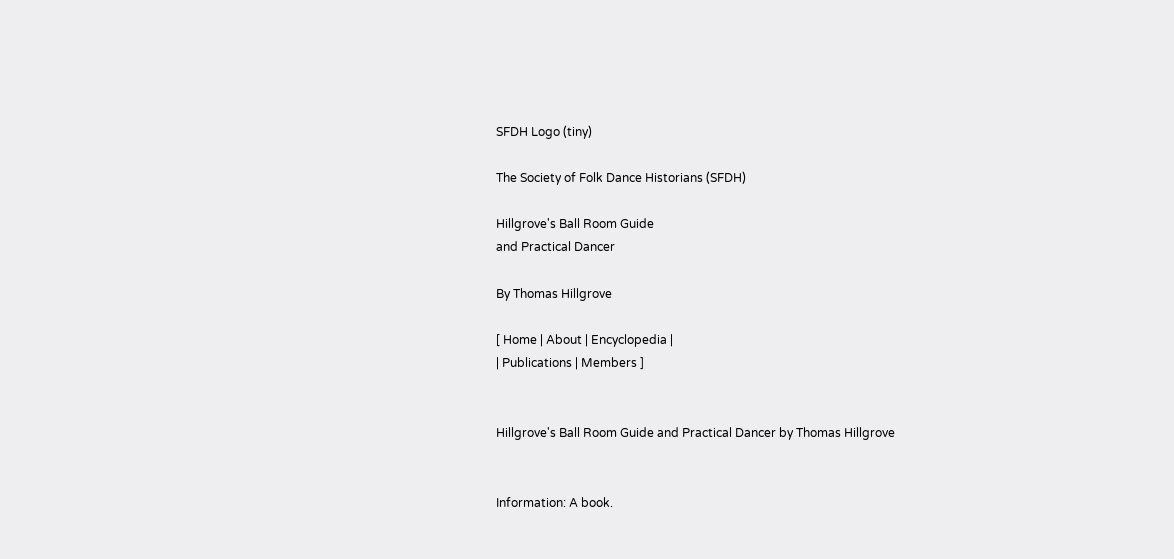SFDH Logo (tiny)

The Society of Folk Dance Historians (SFDH)

Hillgrove's Ball Room Guide
and Practical Dancer

By Thomas Hillgrove

[ Home | About | Encyclopedia |
| Publications | Members ]


Hillgrove's Ball Room Guide and Practical Dancer by Thomas Hillgrove


Information: A book.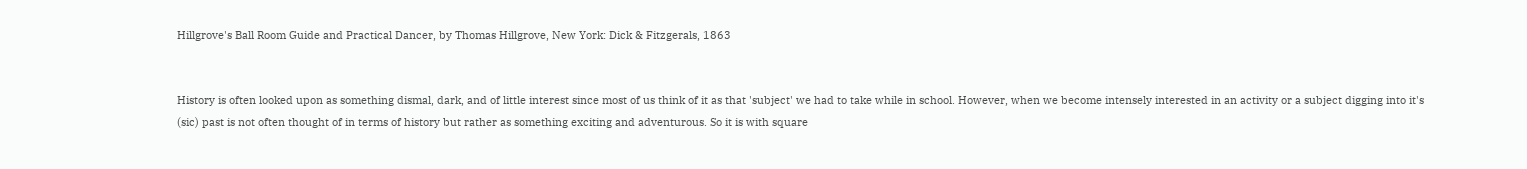Hillgrove's Ball Room Guide and Practical Dancer, by Thomas Hillgrove, New York: Dick & Fitzgerals, 1863


History is often looked upon as something dismal, dark, and of little interest since most of us think of it as that 'subject' we had to take while in school. However, when we become intensely interested in an activity or a subject digging into it's (sic) past is not often thought of in terms of history but rather as something exciting and adventurous. So it is with square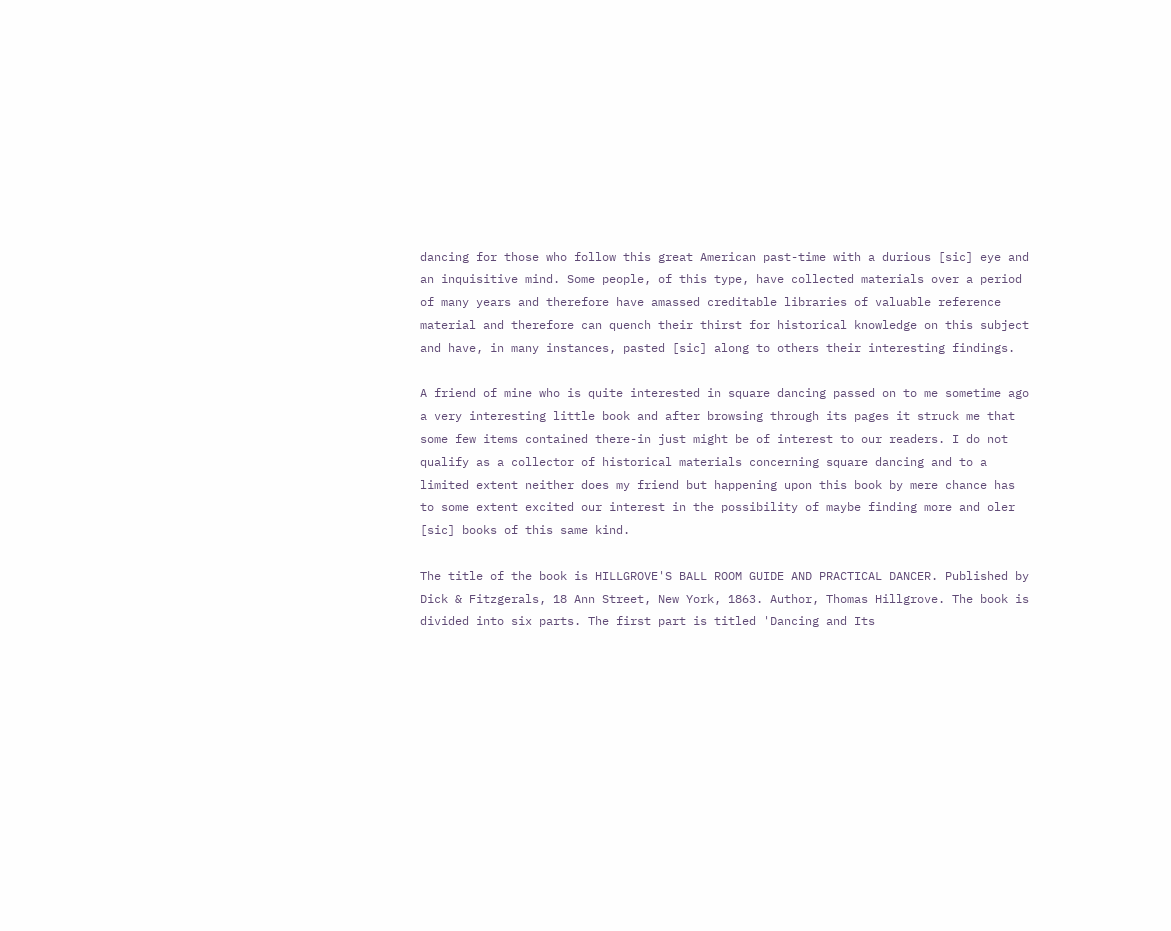dancing for those who follow this great American past-time with a durious [sic] eye and an inquisitive mind. Some people, of this type, have collected materials over a period of many years and therefore have amassed creditable libraries of valuable reference material and therefore can quench their thirst for historical knowledge on this subject and have, in many instances, pasted [sic] along to others their interesting findings.

A friend of mine who is quite interested in square dancing passed on to me sometime ago a very interesting little book and after browsing through its pages it struck me that some few items contained there-in just might be of interest to our readers. I do not qualify as a collector of historical materials concerning square dancing and to a limited extent neither does my friend but happening upon this book by mere chance has to some extent excited our interest in the possibility of maybe finding more and oler [sic] books of this same kind.

The title of the book is HILLGROVE'S BALL ROOM GUIDE AND PRACTICAL DANCER. Published by Dick & Fitzgerals, 18 Ann Street, New York, 1863. Author, Thomas Hillgrove. The book is divided into six parts. The first part is titled 'Dancing and Its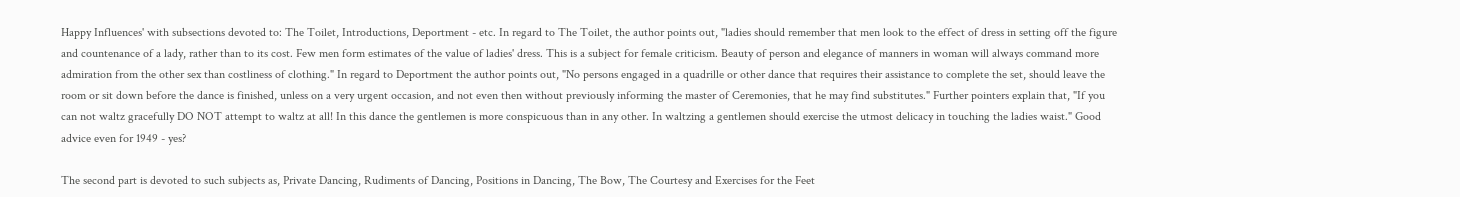Happy Influences' with subsections devoted to: The Toilet, Introductions, Deportment - etc. In regard to The Toilet, the author points out, "ladies should remember that men look to the effect of dress in setting off the figure and countenance of a lady, rather than to its cost. Few men form estimates of the value of ladies' dress. This is a subject for female criticism. Beauty of person and elegance of manners in woman will always command more admiration from the other sex than costliness of clothing." In regard to Deportment the author points out, "No persons engaged in a quadrille or other dance that requires their assistance to complete the set, should leave the room or sit down before the dance is finished, unless on a very urgent occasion, and not even then without previously informing the master of Ceremonies, that he may find substitutes." Further pointers explain that, "If you can not waltz gracefully DO NOT attempt to waltz at all! In this dance the gentlemen is more conspicuous than in any other. In waltzing a gentlemen should exercise the utmost delicacy in touching the ladies waist." Good advice even for 1949 - yes?

The second part is devoted to such subjects as, Private Dancing, Rudiments of Dancing, Positions in Dancing, The Bow, The Courtesy and Exercises for the Feet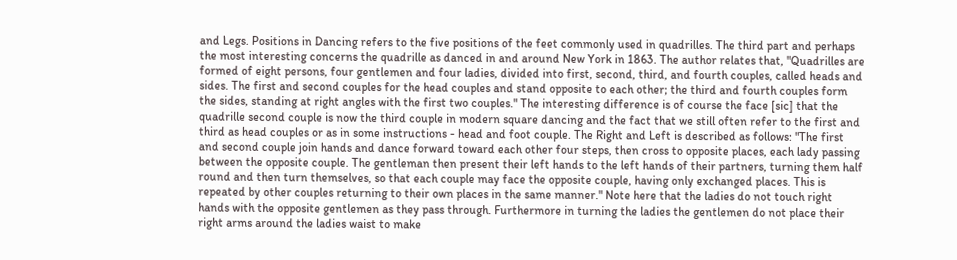and Legs. Positions in Dancing refers to the five positions of the feet commonly used in quadrilles. The third part and perhaps the most interesting concerns the quadrille as danced in and around New York in 1863. The author relates that, "Quadrilles are formed of eight persons, four gentlemen and four ladies, divided into first, second, third, and fourth couples, called heads and sides. The first and second couples for the head couples and stand opposite to each other; the third and fourth couples form the sides, standing at right angles with the first two couples." The interesting difference is of course the face [sic] that the quadrille second couple is now the third couple in modern square dancing and the fact that we still often refer to the first and third as head couples or as in some instructions - head and foot couple. The Right and Left is described as follows: "The first and second couple join hands and dance forward toward each other four steps, then cross to opposite places, each lady passing between the opposite couple. The gentleman then present their left hands to the left hands of their partners, turning them half round and then turn themselves, so that each couple may face the opposite couple, having only exchanged places. This is repeated by other couples returning to their own places in the same manner." Note here that the ladies do not touch right hands with the opposite gentlemen as they pass through. Furthermore in turning the ladies the gentlemen do not place their right arms around the ladies waist to make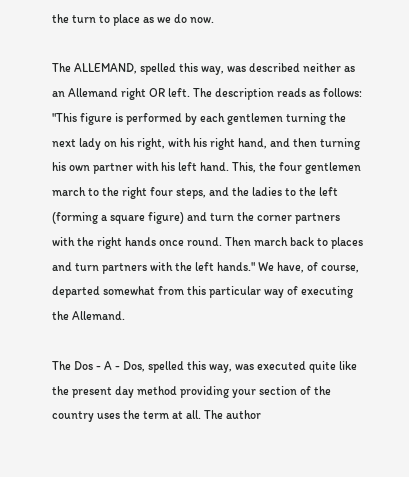the turn to place as we do now.

The ALLEMAND, spelled this way, was described neither as an Allemand right OR left. The description reads as follows: "This figure is performed by each gentlemen turning the next lady on his right, with his right hand, and then turning his own partner with his left hand. This, the four gentlemen march to the right four steps, and the ladies to the left (forming a square figure) and turn the corner partners with the right hands once round. Then march back to places and turn partners with the left hands." We have, of course, departed somewhat from this particular way of executing the Allemand.

The Dos - A - Dos, spelled this way, was executed quite like the present day method providing your section of the country uses the term at all. The author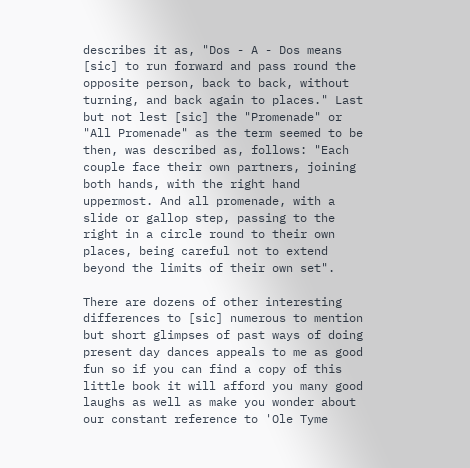describes it as, "Dos - A - Dos means [sic] to run forward and pass round the opposite person, back to back, without turning, and back again to places." Last but not lest [sic] the "Promenade" or "All Promenade" as the term seemed to be then, was described as, follows: "Each couple face their own partners, joining both hands, with the right hand uppermost. And all promenade, with a slide or gallop step, passing to the right in a circle round to their own places, being careful not to extend beyond the limits of their own set".

There are dozens of other interesting differences to [sic] numerous to mention but short glimpses of past ways of doing present day dances appeals to me as good fun so if you can find a copy of this little book it will afford you many good laughs as well as make you wonder about our constant reference to 'Ole Tyme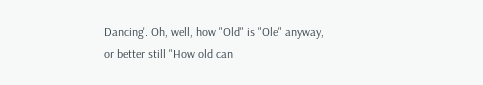Dancing'. Oh, well, how "Old" is "Ole" anyway, or better still "How old can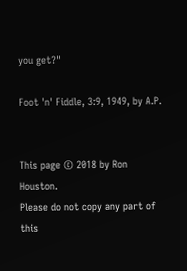you get?"

Foot 'n' Fiddle, 3:9, 1949, by A.P.


This page © 2018 by Ron Houston.
Please do not copy any part of this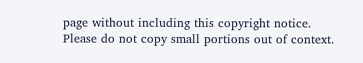page without including this copyright notice.
Please do not copy small portions out of context.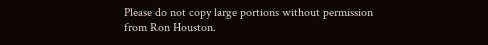Please do not copy large portions without permission from Ron Houston.